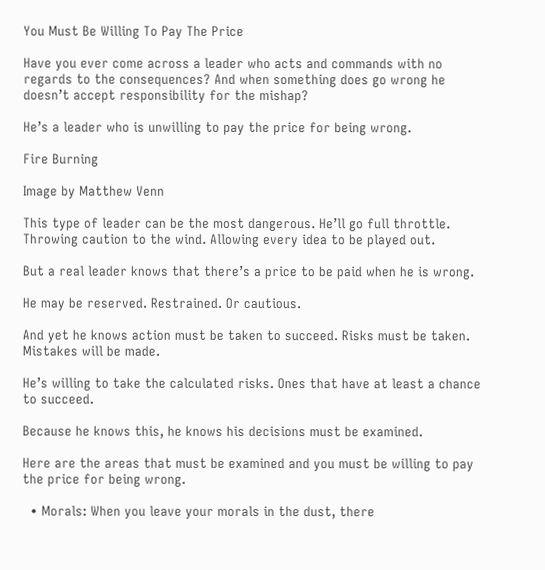You Must Be Willing To Pay The Price

Have you ever come across a leader who acts and commands with no regards to the consequences? And when something does go wrong he doesn’t accept responsibility for the mishap?

He’s a leader who is unwilling to pay the price for being wrong.

Fire Burning

Image by Matthew Venn

This type of leader can be the most dangerous. He’ll go full throttle. Throwing caution to the wind. Allowing every idea to be played out.

But a real leader knows that there’s a price to be paid when he is wrong.

He may be reserved. Restrained. Or cautious.

And yet he knows action must be taken to succeed. Risks must be taken. Mistakes will be made.

He’s willing to take the calculated risks. Ones that have at least a chance to succeed.

Because he knows this, he knows his decisions must be examined.

Here are the areas that must be examined and you must be willing to pay the price for being wrong.

  • Morals: When you leave your morals in the dust, there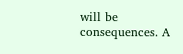will be consequences. A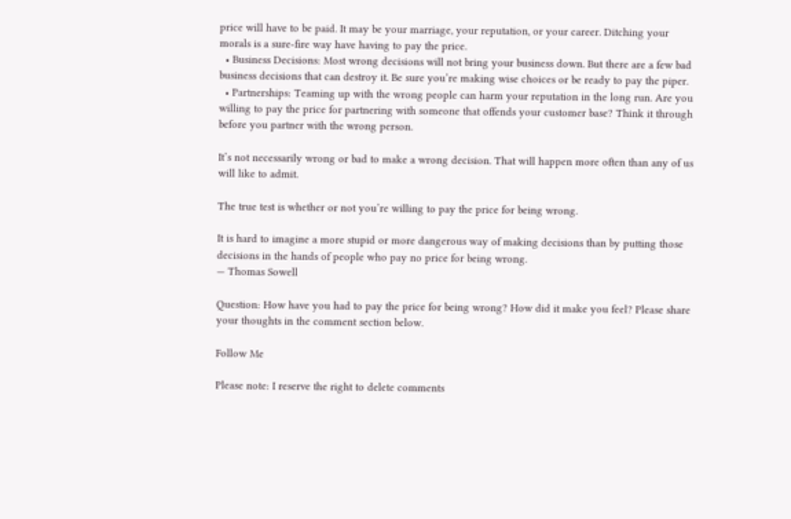price will have to be paid. It may be your marriage, your reputation, or your career. Ditching your morals is a sure-fire way have having to pay the price.
  • Business Decisions: Most wrong decisions will not bring your business down. But there are a few bad business decisions that can destroy it. Be sure you’re making wise choices or be ready to pay the piper.
  • Partnerships: Teaming up with the wrong people can harm your reputation in the long run. Are you willing to pay the price for partnering with someone that offends your customer base? Think it through before you partner with the wrong person.

It’s not necessarily wrong or bad to make a wrong decision. That will happen more often than any of us will like to admit.

The true test is whether or not you’re willing to pay the price for being wrong.

It is hard to imagine a more stupid or more dangerous way of making decisions than by putting those decisions in the hands of people who pay no price for being wrong.
— Thomas Sowell

Question: How have you had to pay the price for being wrong? How did it make you feel? Please share your thoughts in the comment section below.

Follow Me

Please note: I reserve the right to delete comments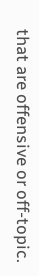that are offensive or off-topic.